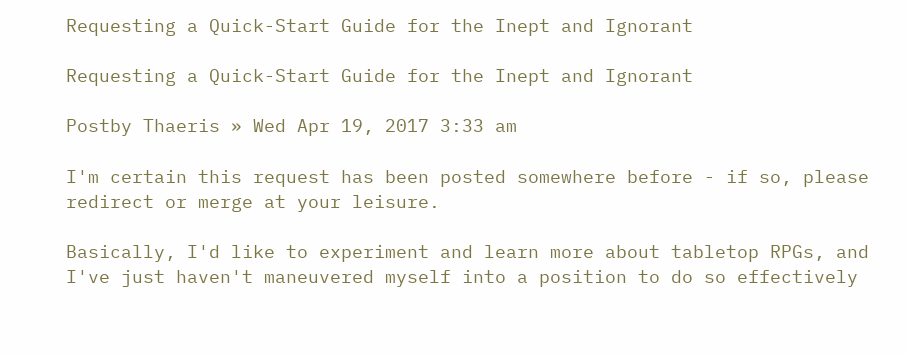Requesting a Quick-Start Guide for the Inept and Ignorant

Requesting a Quick-Start Guide for the Inept and Ignorant

Postby Thaeris » Wed Apr 19, 2017 3:33 am

I'm certain this request has been posted somewhere before - if so, please redirect or merge at your leisure.

Basically, I'd like to experiment and learn more about tabletop RPGs, and I've just haven't maneuvered myself into a position to do so effectively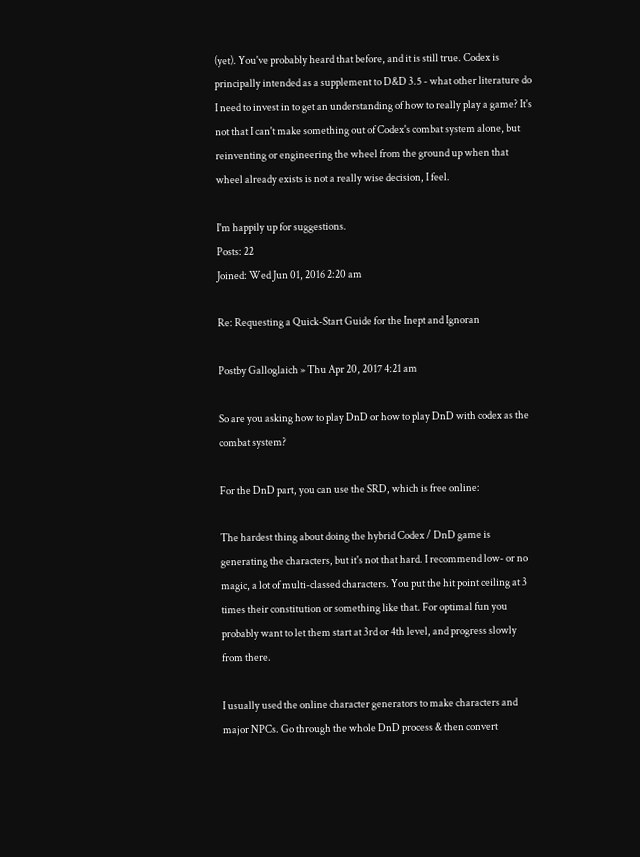(yet). You've probably heard that before, and it is still true. Codex is principally intended as a supplement to D&D 3.5 - what other literature do I need to invest in to get an understanding of how to really play a game? It's not that I can't make something out of Codex's combat system alone, but reinventing or engineering the wheel from the ground up when that wheel already exists is not a really wise decision, I feel.

I'm happily up for suggestions.
Posts: 22
Joined: Wed Jun 01, 2016 2:20 am

Re: Requesting a Quick-Start Guide for the Inept and Ignoran

Postby Galloglaich » Thu Apr 20, 2017 4:21 am

So are you asking how to play DnD or how to play DnD with codex as the combat system?

For the DnD part, you can use the SRD, which is free online:

The hardest thing about doing the hybrid Codex / DnD game is generating the characters, but it's not that hard. I recommend low- or no magic, a lot of multi-classed characters. You put the hit point ceiling at 3 times their constitution or something like that. For optimal fun you probably want to let them start at 3rd or 4th level, and progress slowly from there.

I usually used the online character generators to make characters and major NPCs. Go through the whole DnD process & then convert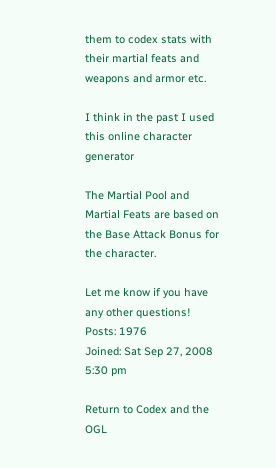them to codex stats with their martial feats and weapons and armor etc.

I think in the past I used this online character generator

The Martial Pool and Martial Feats are based on the Base Attack Bonus for the character.

Let me know if you have any other questions!
Posts: 1976
Joined: Sat Sep 27, 2008 5:30 pm

Return to Codex and the OGL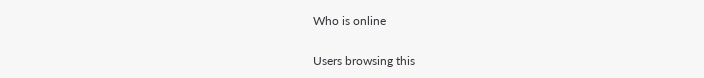Who is online

Users browsing this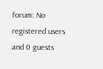forum: No registered users and 0 guests